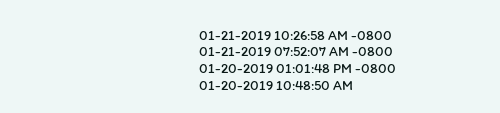01-21-2019 10:26:58 AM -0800
01-21-2019 07:52:07 AM -0800
01-20-2019 01:01:48 PM -0800
01-20-2019 10:48:50 AM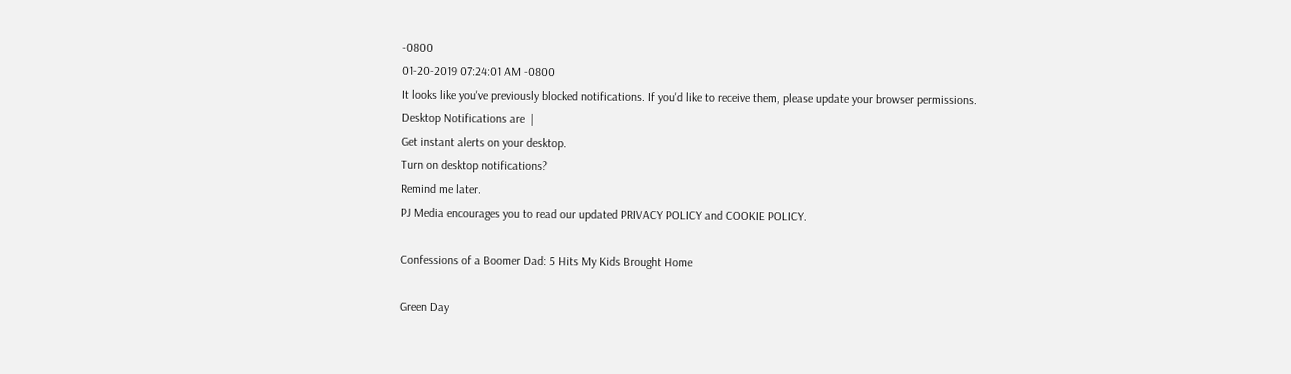-0800
01-20-2019 07:24:01 AM -0800
It looks like you've previously blocked notifications. If you'd like to receive them, please update your browser permissions.
Desktop Notifications are  |
Get instant alerts on your desktop.
Turn on desktop notifications?
Remind me later.
PJ Media encourages you to read our updated PRIVACY POLICY and COOKIE POLICY.

Confessions of a Boomer Dad: 5 Hits My Kids Brought Home

Green Day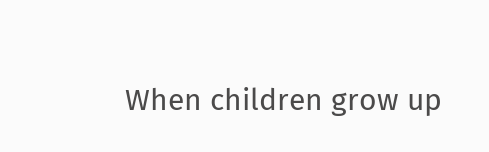When children grow up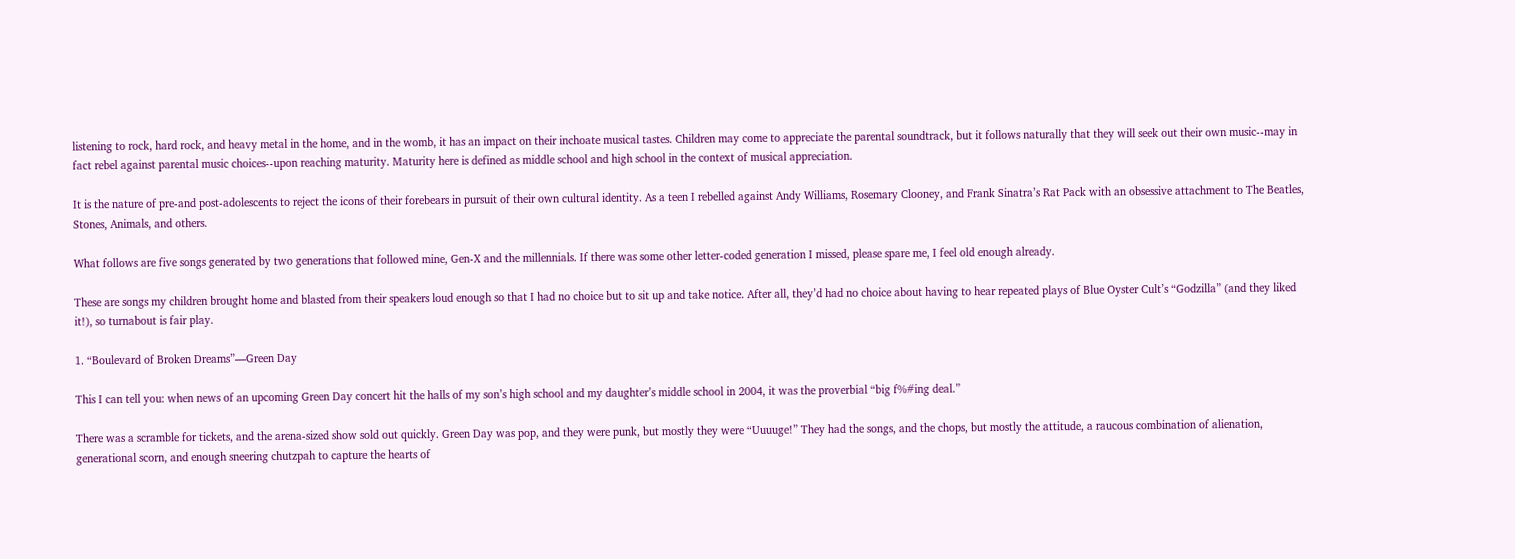listening to rock, hard rock, and heavy metal in the home, and in the womb, it has an impact on their inchoate musical tastes. Children may come to appreciate the parental soundtrack, but it follows naturally that they will seek out their own music--may in fact rebel against parental music choices--upon reaching maturity. Maturity here is defined as middle school and high school in the context of musical appreciation.

It is the nature of pre-and post-adolescents to reject the icons of their forebears in pursuit of their own cultural identity. As a teen I rebelled against Andy Williams, Rosemary Clooney, and Frank Sinatra’s Rat Pack with an obsessive attachment to The Beatles, Stones, Animals, and others.

What follows are five songs generated by two generations that followed mine, Gen-X and the millennials. If there was some other letter-coded generation I missed, please spare me, I feel old enough already.

These are songs my children brought home and blasted from their speakers loud enough so that I had no choice but to sit up and take notice. After all, they’d had no choice about having to hear repeated plays of Blue Oyster Cult’s “Godzilla” (and they liked it!), so turnabout is fair play.

1. “Boulevard of Broken Dreams”—Green Day

This I can tell you: when news of an upcoming Green Day concert hit the halls of my son’s high school and my daughter’s middle school in 2004, it was the proverbial “big f%#ing deal.”

There was a scramble for tickets, and the arena-sized show sold out quickly. Green Day was pop, and they were punk, but mostly they were “Uuuuge!” They had the songs, and the chops, but mostly the attitude, a raucous combination of alienation, generational scorn, and enough sneering chutzpah to capture the hearts of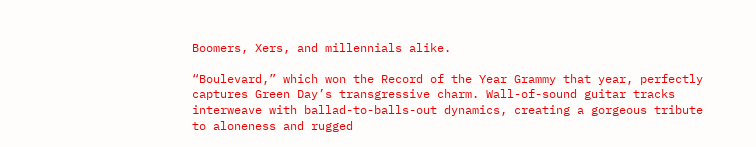Boomers, Xers, and millennials alike.

“Boulevard,” which won the Record of the Year Grammy that year, perfectly captures Green Day’s transgressive charm. Wall-of-sound guitar tracks interweave with ballad-to-balls-out dynamics, creating a gorgeous tribute to aloneness and rugged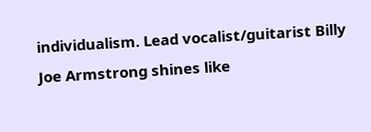individualism. Lead vocalist/guitarist Billy Joe Armstrong shines like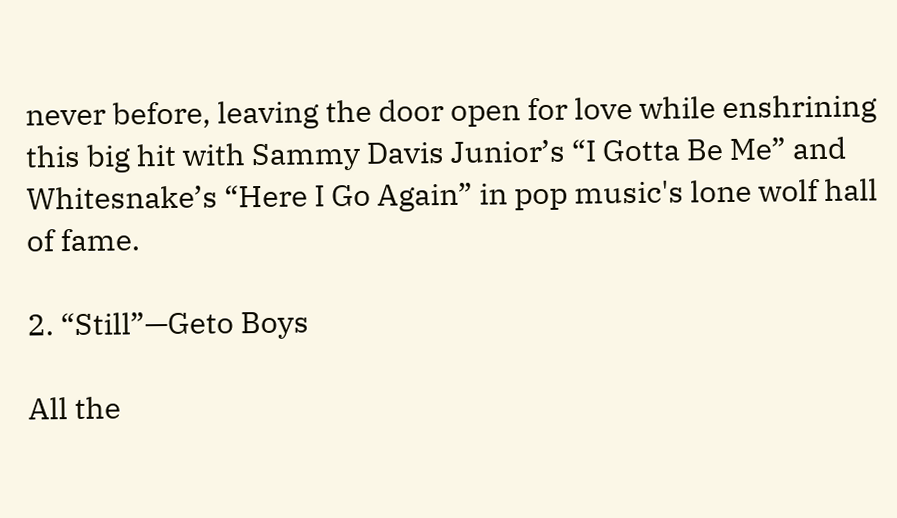never before, leaving the door open for love while enshrining this big hit with Sammy Davis Junior’s “I Gotta Be Me” and Whitesnake’s “Here I Go Again” in pop music's lone wolf hall of fame.

2. “Still”—Geto Boys

All the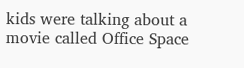kids were talking about a movie called Office Space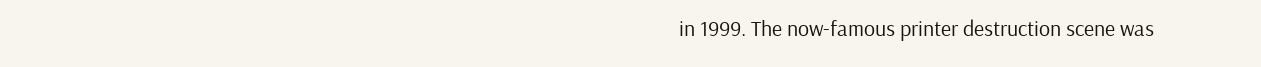in 1999. The now-famous printer destruction scene was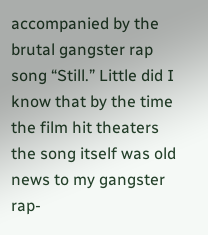accompanied by the brutal gangster rap song “Still.” Little did I know that by the time the film hit theaters the song itself was old news to my gangster rap-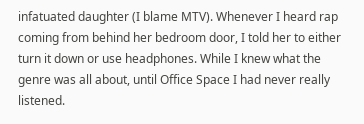infatuated daughter (I blame MTV). Whenever I heard rap coming from behind her bedroom door, I told her to either turn it down or use headphones. While I knew what the genre was all about, until Office Space I had never really listened.